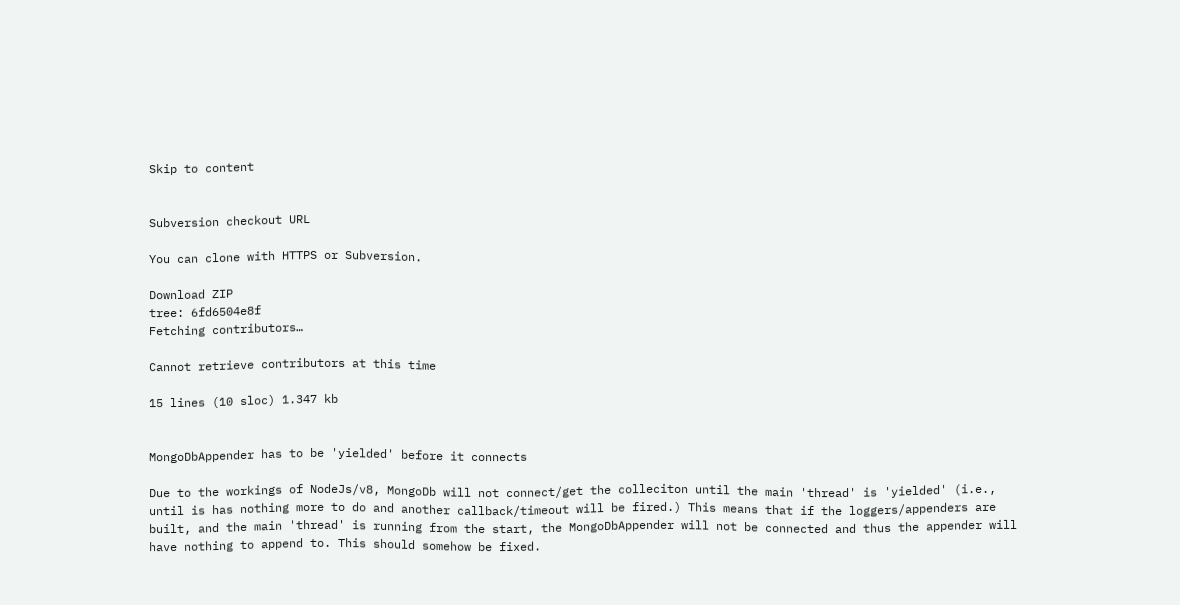Skip to content


Subversion checkout URL

You can clone with HTTPS or Subversion.

Download ZIP
tree: 6fd6504e8f
Fetching contributors…

Cannot retrieve contributors at this time

15 lines (10 sloc) 1.347 kb


MongoDbAppender has to be 'yielded' before it connects

Due to the workings of NodeJs/v8, MongoDb will not connect/get the colleciton until the main 'thread' is 'yielded' (i.e., until is has nothing more to do and another callback/timeout will be fired.) This means that if the loggers/appenders are built, and the main 'thread' is running from the start, the MongoDbAppender will not be connected and thus the appender will have nothing to append to. This should somehow be fixed.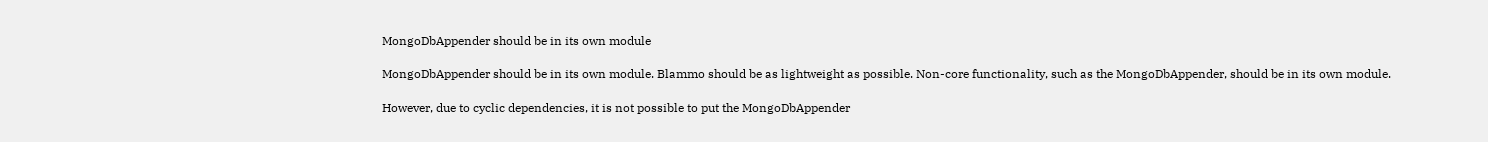MongoDbAppender should be in its own module

MongoDbAppender should be in its own module. Blammo should be as lightweight as possible. Non-core functionality, such as the MongoDbAppender, should be in its own module.

However, due to cyclic dependencies, it is not possible to put the MongoDbAppender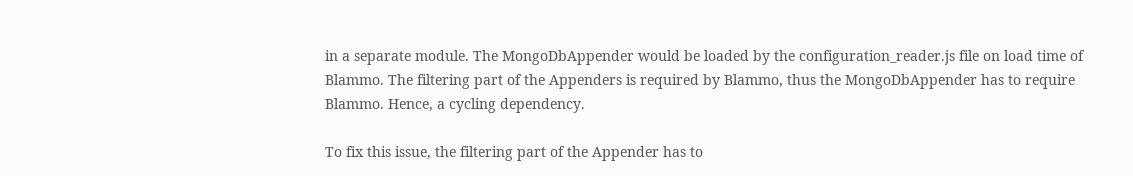in a separate module. The MongoDbAppender would be loaded by the configuration_reader.js file on load time of Blammo. The filtering part of the Appenders is required by Blammo, thus the MongoDbAppender has to require Blammo. Hence, a cycling dependency.

To fix this issue, the filtering part of the Appender has to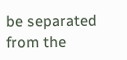be separated from the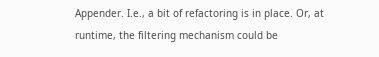Appender. I.e., a bit of refactoring is in place. Or, at runtime, the filtering mechanism could be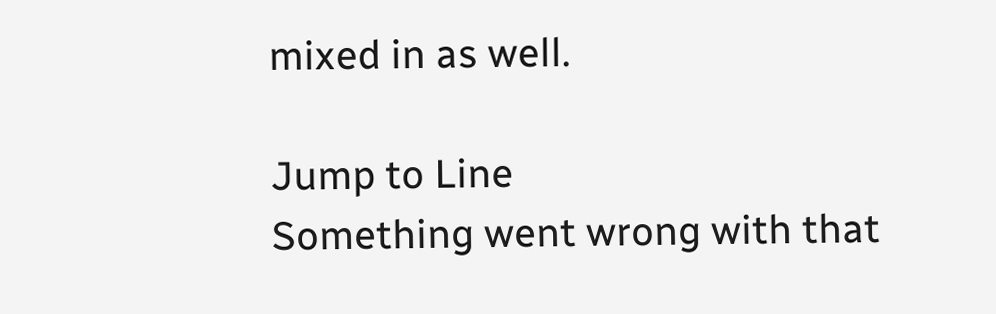mixed in as well.

Jump to Line
Something went wrong with that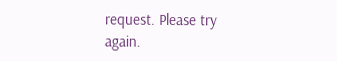request. Please try again.